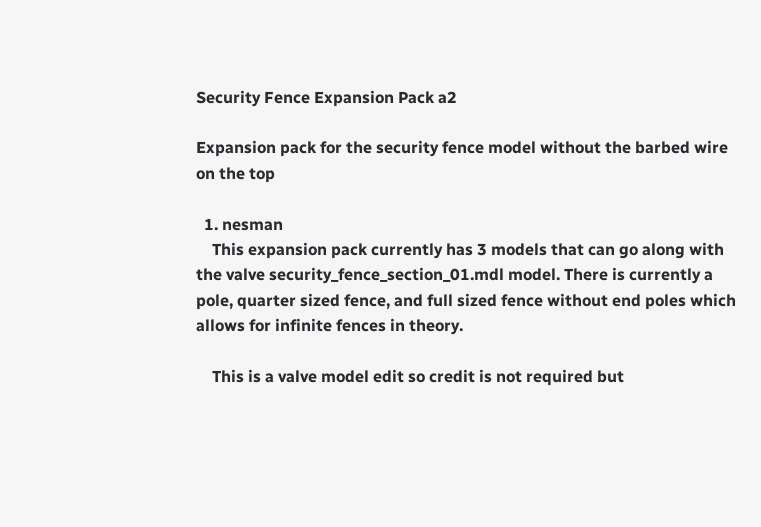Security Fence Expansion Pack a2

Expansion pack for the security fence model without the barbed wire on the top

  1. nesman
    This expansion pack currently has 3 models that can go along with the valve security_fence_section_01.mdl model. There is currently a pole, quarter sized fence, and full sized fence without end poles which allows for infinite fences in theory.

    This is a valve model edit so credit is not required but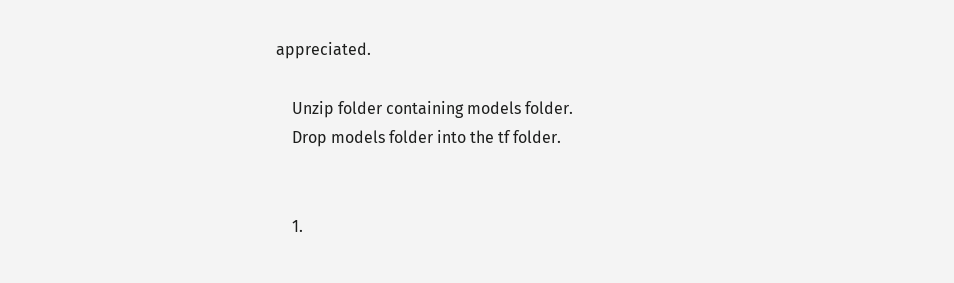appreciated.

    Unzip folder containing models folder.
    Drop models folder into the tf folder.


    1.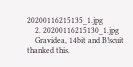20200116215135_1.jpg
    2. 20200116215130_1.jpg
    Gravidea, 14bit and B!scuit thanked this.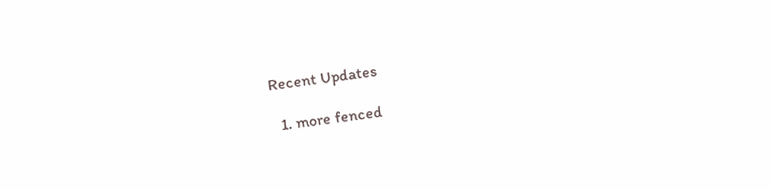Recent Updates

  1. more fenced